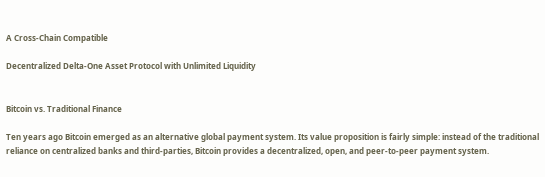A Cross-Chain Compatible

Decentralized Delta-One Asset Protocol with Unlimited Liquidity


Bitcoin vs. Traditional Finance

Ten years ago Bitcoin emerged as an alternative global payment system. Its value proposition is fairly simple: instead of the traditional reliance on centralized banks and third-parties, Bitcoin provides a decentralized, open, and peer-to-peer payment system.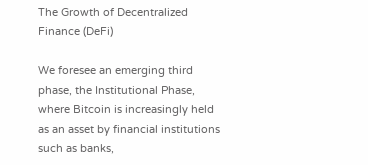The Growth of Decentralized Finance (DeFi)

We foresee an emerging third phase, the Institutional Phase, where Bitcoin is increasingly held as an asset by financial institutions such as banks,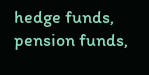hedge funds, pension funds,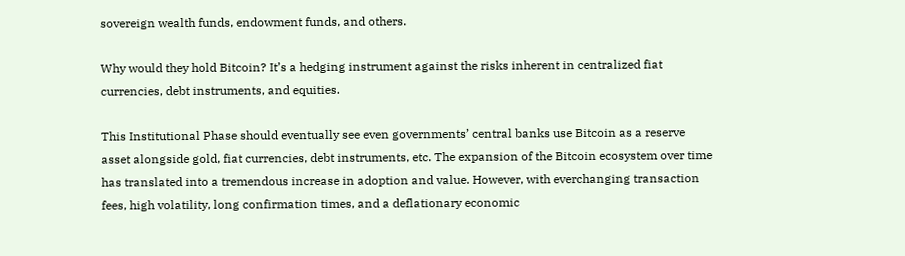sovereign wealth funds, endowment funds, and others.

Why would they hold Bitcoin? It’s a hedging instrument against the risks inherent in centralized fiat currencies, debt instruments, and equities.

This Institutional Phase should eventually see even governments’ central banks use Bitcoin as a reserve asset alongside gold, fiat currencies, debt instruments, etc. The expansion of the Bitcoin ecosystem over time has translated into a tremendous increase in adoption and value. However, with everchanging transaction fees, high volatility, long confirmation times, and a deflationary economic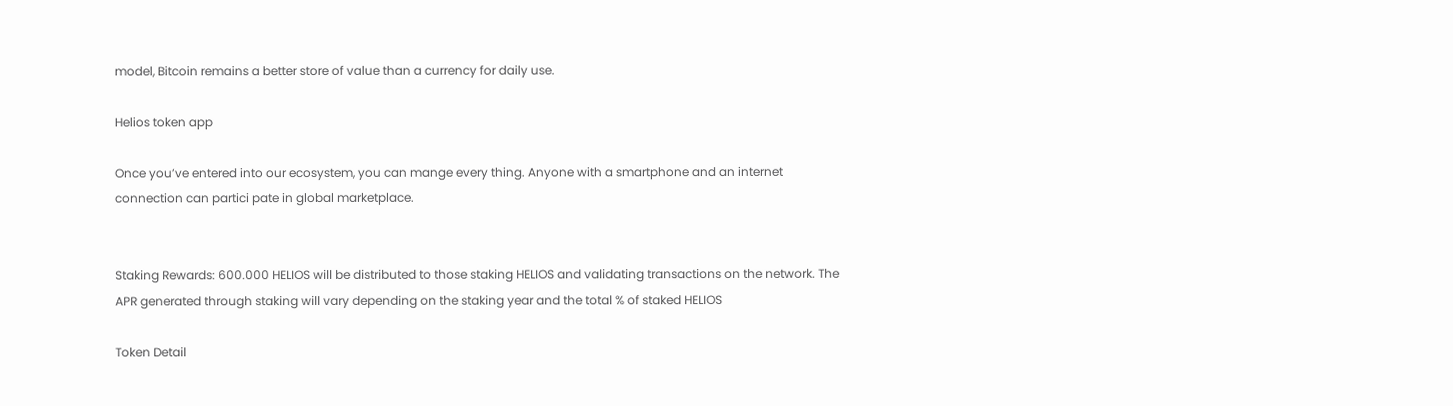model, Bitcoin remains a better store of value than a currency for daily use.

Helios token app

Once you’ve entered into our ecosystem, you can mange every thing. Anyone with a smartphone and an internet connection can partici pate in global marketplace.


Staking Rewards: 600.000 HELIOS will be distributed to those staking HELIOS and validating transactions on the network. The APR generated through staking will vary depending on the staking year and the total % of staked HELIOS

Token Detail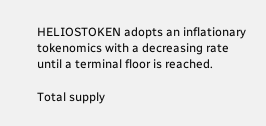HELIOSTOKEN adopts an inflationary tokenomics with a decreasing rate until a terminal floor is reached.

Total supply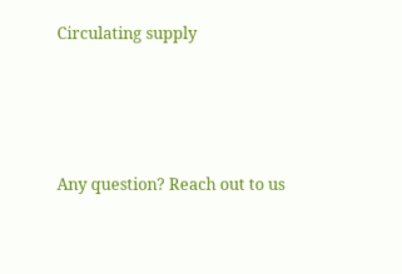Circulating supply




Any question? Reach out to us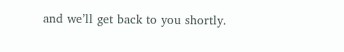and we’ll get back to you shortly.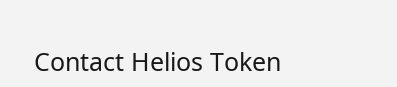Contact Helios Token